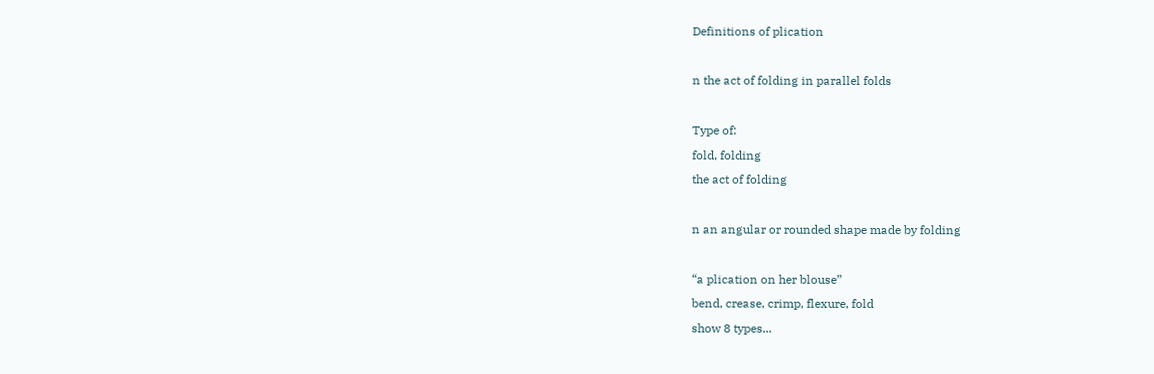Definitions of plication

n the act of folding in parallel folds

Type of:
fold, folding
the act of folding

n an angular or rounded shape made by folding

“a plication on her blouse”
bend, crease, crimp, flexure, fold
show 8 types...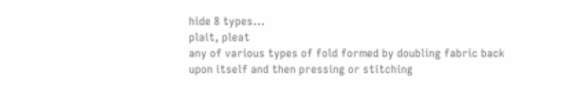hide 8 types...
plait, pleat
any of various types of fold formed by doubling fabric back upon itself and then pressing or stitching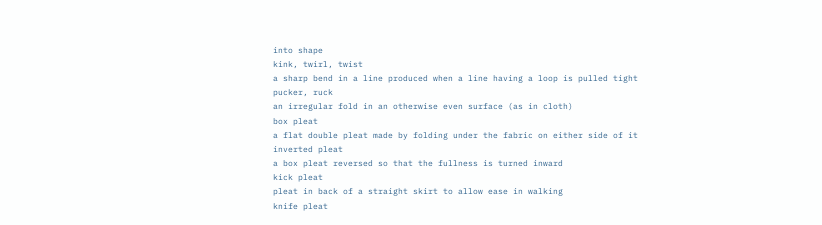into shape
kink, twirl, twist
a sharp bend in a line produced when a line having a loop is pulled tight
pucker, ruck
an irregular fold in an otherwise even surface (as in cloth)
box pleat
a flat double pleat made by folding under the fabric on either side of it
inverted pleat
a box pleat reversed so that the fullness is turned inward
kick pleat
pleat in back of a straight skirt to allow ease in walking
knife pleat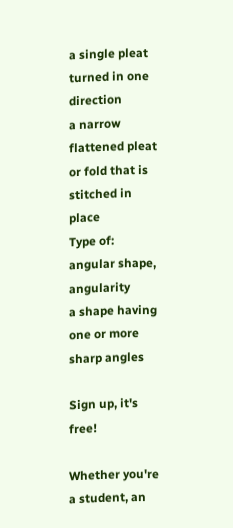a single pleat turned in one direction
a narrow flattened pleat or fold that is stitched in place
Type of:
angular shape, angularity
a shape having one or more sharp angles

Sign up, it's free!

Whether you're a student, an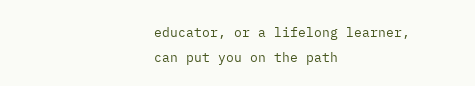educator, or a lifelong learner, can put you on the path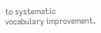to systematic vocabulary improvement.